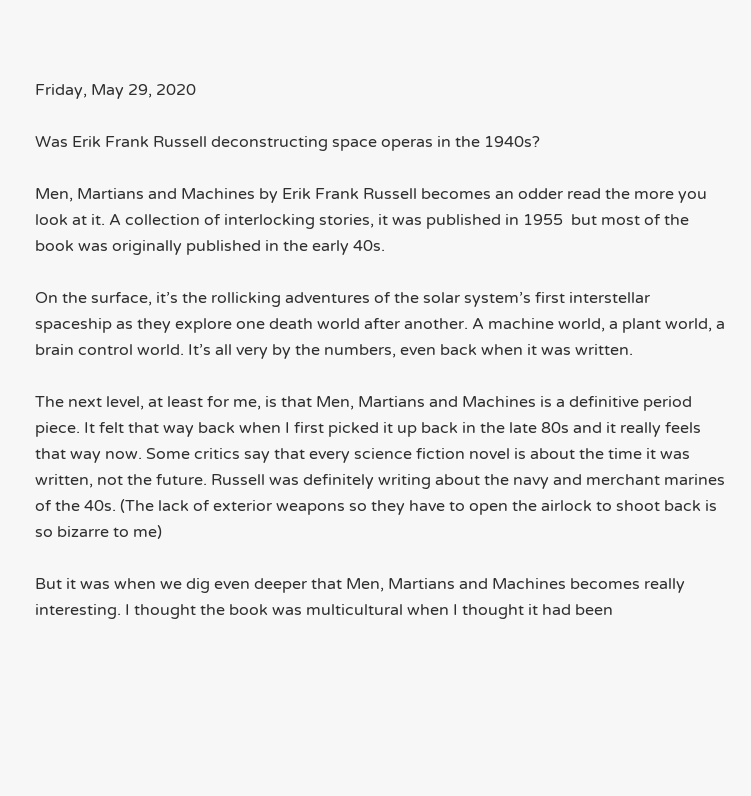Friday, May 29, 2020

Was Erik Frank Russell deconstructing space operas in the 1940s?

Men, Martians and Machines by Erik Frank Russell becomes an odder read the more you look at it. A collection of interlocking stories, it was published in 1955  but most of the book was originally published in the early 40s.

On the surface, it’s the rollicking adventures of the solar system’s first interstellar spaceship as they explore one death world after another. A machine world, a plant world, a brain control world. It’s all very by the numbers, even back when it was written.

The next level, at least for me, is that Men, Martians and Machines is a definitive period piece. It felt that way back when I first picked it up back in the late 80s and it really feels that way now. Some critics say that every science fiction novel is about the time it was written, not the future. Russell was definitely writing about the navy and merchant marines of the 40s. (The lack of exterior weapons so they have to open the airlock to shoot back is so bizarre to me)

But it was when we dig even deeper that Men, Martians and Machines becomes really interesting. I thought the book was multicultural when I thought it had been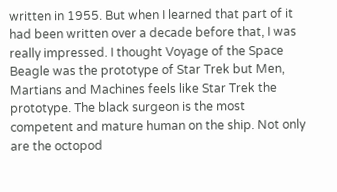written in 1955. But when I learned that part of it had been written over a decade before that, I was really impressed. I thought Voyage of the Space Beagle was the prototype of Star Trek but Men, Martians and Machines feels like Star Trek the prototype. The black surgeon is the most competent and mature human on the ship. Not only are the octopod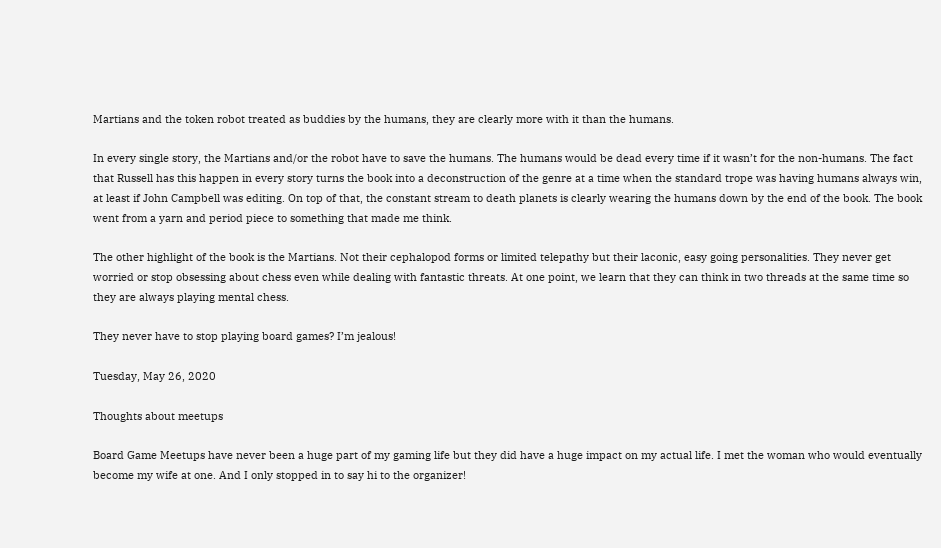Martians and the token robot treated as buddies by the humans, they are clearly more with it than the humans.

In every single story, the Martians and/or the robot have to save the humans. The humans would be dead every time if it wasn’t for the non-humans. The fact that Russell has this happen in every story turns the book into a deconstruction of the genre at a time when the standard trope was having humans always win, at least if John Campbell was editing. On top of that, the constant stream to death planets is clearly wearing the humans down by the end of the book. The book went from a yarn and period piece to something that made me think.

The other highlight of the book is the Martians. Not their cephalopod forms or limited telepathy but their laconic, easy going personalities. They never get worried or stop obsessing about chess even while dealing with fantastic threats. At one point, we learn that they can think in two threads at the same time so they are always playing mental chess.

They never have to stop playing board games? I’m jealous!

Tuesday, May 26, 2020

Thoughts about meetups

Board Game Meetups have never been a huge part of my gaming life but they did have a huge impact on my actual life. I met the woman who would eventually become my wife at one. And I only stopped in to say hi to the organizer!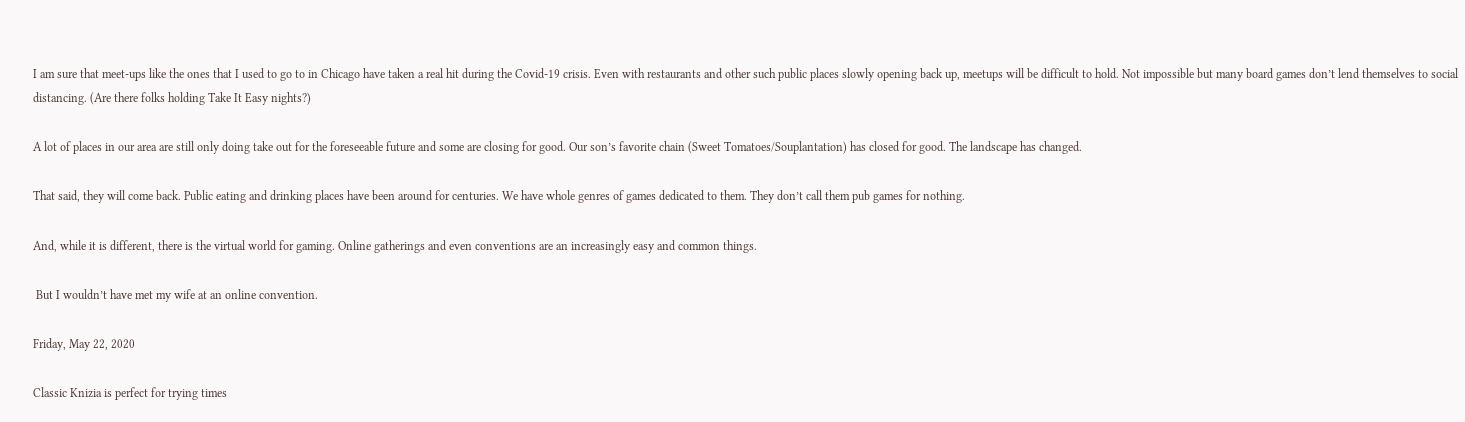I am sure that meet-ups like the ones that I used to go to in Chicago have taken a real hit during the Covid-19 crisis. Even with restaurants and other such public places slowly opening back up, meetups will be difficult to hold. Not impossible but many board games don’t lend themselves to social distancing. (Are there folks holding Take It Easy nights?)

A lot of places in our area are still only doing take out for the foreseeable future and some are closing for good. Our son’s favorite chain (Sweet Tomatoes/Souplantation) has closed for good. The landscape has changed.

That said, they will come back. Public eating and drinking places have been around for centuries. We have whole genres of games dedicated to them. They don’t call them pub games for nothing.

And, while it is different, there is the virtual world for gaming. Online gatherings and even conventions are an increasingly easy and common things.

 But I wouldn’t have met my wife at an online convention.

Friday, May 22, 2020

Classic Knizia is perfect for trying times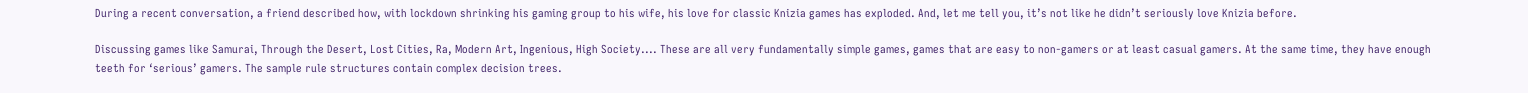During a recent conversation, a friend described how, with lockdown shrinking his gaming group to his wife, his love for classic Knizia games has exploded. And, let me tell you, it’s not like he didn’t seriously love Knizia before.

Discussing games like Samurai, Through the Desert, Lost Cities, Ra, Modern Art, Ingenious, High Society.... These are all very fundamentally simple games, games that are easy to non-gamers or at least casual gamers. At the same time, they have enough teeth for ‘serious’ gamers. The sample rule structures contain complex decision trees.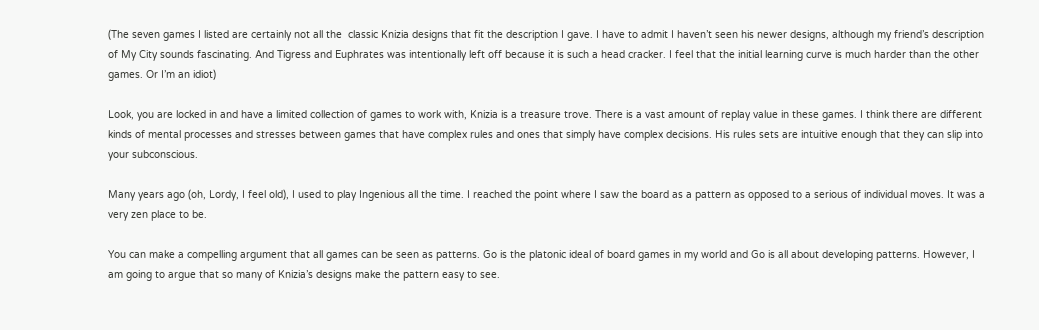(The seven games I listed are certainly not all the  classic Knizia designs that fit the description I gave. I have to admit I haven’t seen his newer designs, although my friend’s description of My City sounds fascinating. And Tigress and Euphrates was intentionally left off because it is such a head cracker. I feel that the initial learning curve is much harder than the other games. Or I’m an idiot)

Look, you are locked in and have a limited collection of games to work with, Knizia is a treasure trove. There is a vast amount of replay value in these games. I think there are different kinds of mental processes and stresses between games that have complex rules and ones that simply have complex decisions. His rules sets are intuitive enough that they can slip into your subconscious.

Many years ago (oh, Lordy, I feel old), I used to play Ingenious all the time. I reached the point where I saw the board as a pattern as opposed to a serious of individual moves. It was a very zen place to be.

You can make a compelling argument that all games can be seen as patterns. Go is the platonic ideal of board games in my world and Go is all about developing patterns. However, I am going to argue that so many of Knizia’s designs make the pattern easy to see.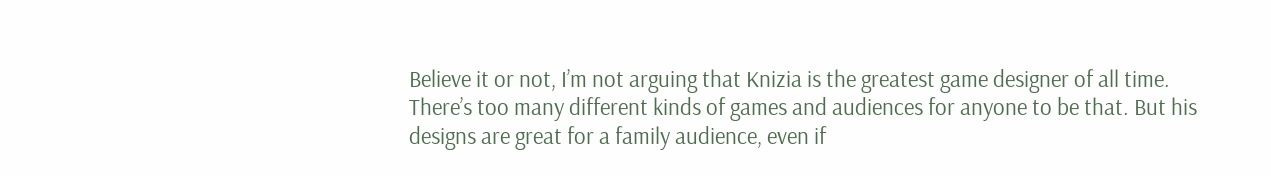Believe it or not, I’m not arguing that Knizia is the greatest game designer of all time. There’s too many different kinds of games and audiences for anyone to be that. But his designs are great for a family audience, even if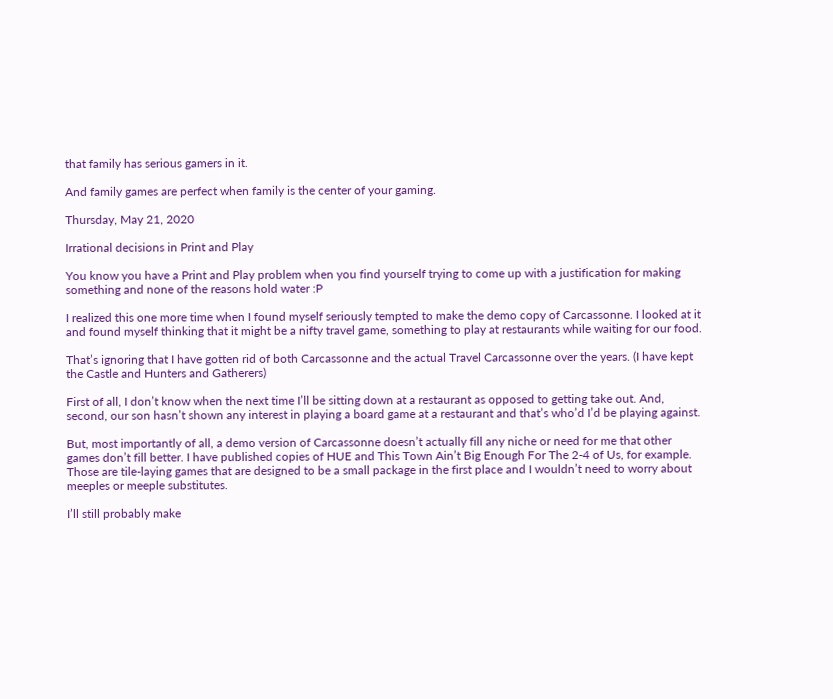that family has serious gamers in it.

And family games are perfect when family is the center of your gaming.

Thursday, May 21, 2020

Irrational decisions in Print and Play

You know you have a Print and Play problem when you find yourself trying to come up with a justification for making something and none of the reasons hold water :P

I realized this one more time when I found myself seriously tempted to make the demo copy of Carcassonne. I looked at it and found myself thinking that it might be a nifty travel game, something to play at restaurants while waiting for our food.

That’s ignoring that I have gotten rid of both Carcassonne and the actual Travel Carcassonne over the years. (I have kept the Castle and Hunters and Gatherers)

First of all, I don’t know when the next time I’ll be sitting down at a restaurant as opposed to getting take out. And, second, our son hasn’t shown any interest in playing a board game at a restaurant and that’s who’d I’d be playing against.

But, most importantly of all, a demo version of Carcassonne doesn’t actually fill any niche or need for me that other games don’t fill better. I have published copies of HUE and This Town Ain’t Big Enough For The 2-4 of Us, for example. Those are tile-laying games that are designed to be a small package in the first place and I wouldn’t need to worry about meeples or meeple substitutes.

I’ll still probably make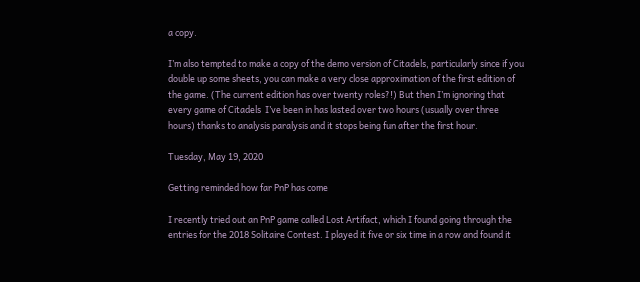a copy.

I’m also tempted to make a copy of the demo version of Citadels, particularly since if you double up some sheets, you can make a very close approximation of the first edition of the game. (The current edition has over twenty roles?!) But then I’m ignoring that every game of Citadels  I’ve been in has lasted over two hours (usually over three hours) thanks to analysis paralysis and it stops being fun after the first hour.

Tuesday, May 19, 2020

Getting reminded how far PnP has come

I recently tried out an PnP game called Lost Artifact, which I found going through the entries for the 2018 Solitaire Contest. I played it five or six time in a row and found it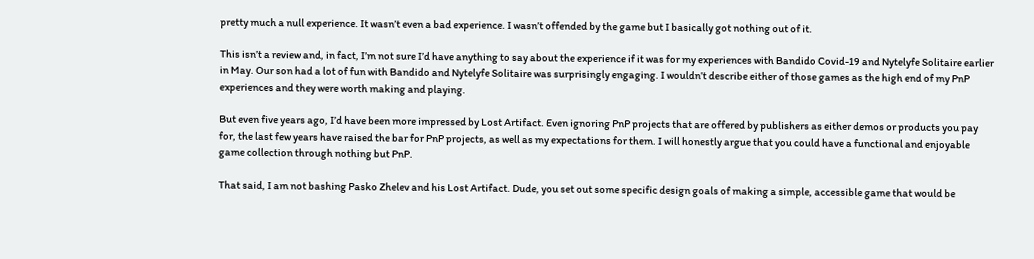pretty much a null experience. It wasn’t even a bad experience. I wasn’t offended by the game but I basically got nothing out of it.

This isn’t a review and, in fact, I’m not sure I’d have anything to say about the experience if it was for my experiences with Bandido Covid-19 and Nytelyfe Solitaire earlier in May. Our son had a lot of fun with Bandido and Nytelyfe Solitaire was surprisingly engaging. I wouldn’t describe either of those games as the high end of my PnP experiences and they were worth making and playing.

But even five years ago, I’d have been more impressed by Lost Artifact. Even ignoring PnP projects that are offered by publishers as either demos or products you pay for, the last few years have raised the bar for PnP projects, as well as my expectations for them. I will honestly argue that you could have a functional and enjoyable game collection through nothing but PnP.

That said, I am not bashing Pasko Zhelev and his Lost Artifact. Dude, you set out some specific design goals of making a simple, accessible game that would be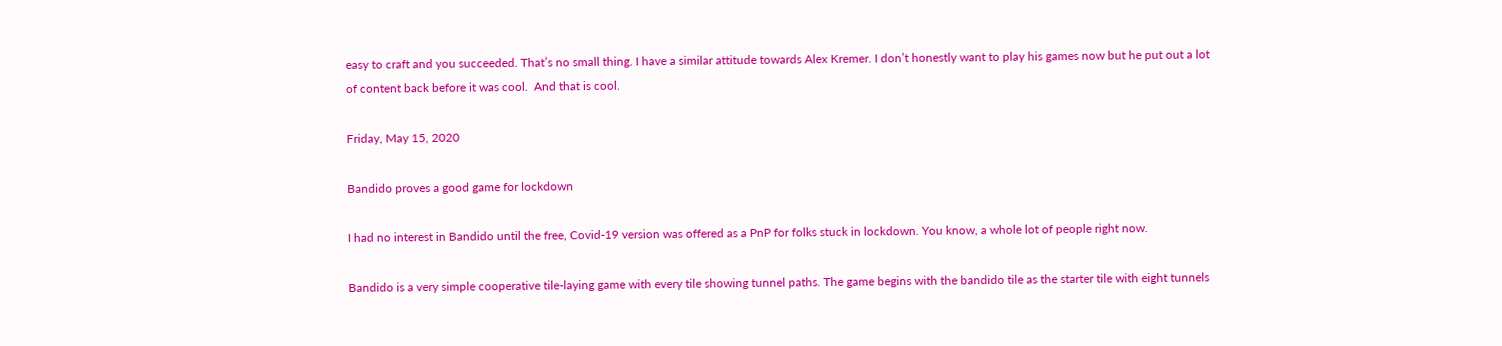easy to craft and you succeeded. That’s no small thing. I have a similar attitude towards Alex Kremer. I don’t honestly want to play his games now but he put out a lot of content back before it was cool.  And that is cool.

Friday, May 15, 2020

Bandido proves a good game for lockdown

I had no interest in Bandido until the free, Covid-19 version was offered as a PnP for folks stuck in lockdown. You know, a whole lot of people right now.

Bandido is a very simple cooperative tile-laying game with every tile showing tunnel paths. The game begins with the bandido tile as the starter tile with eight tunnels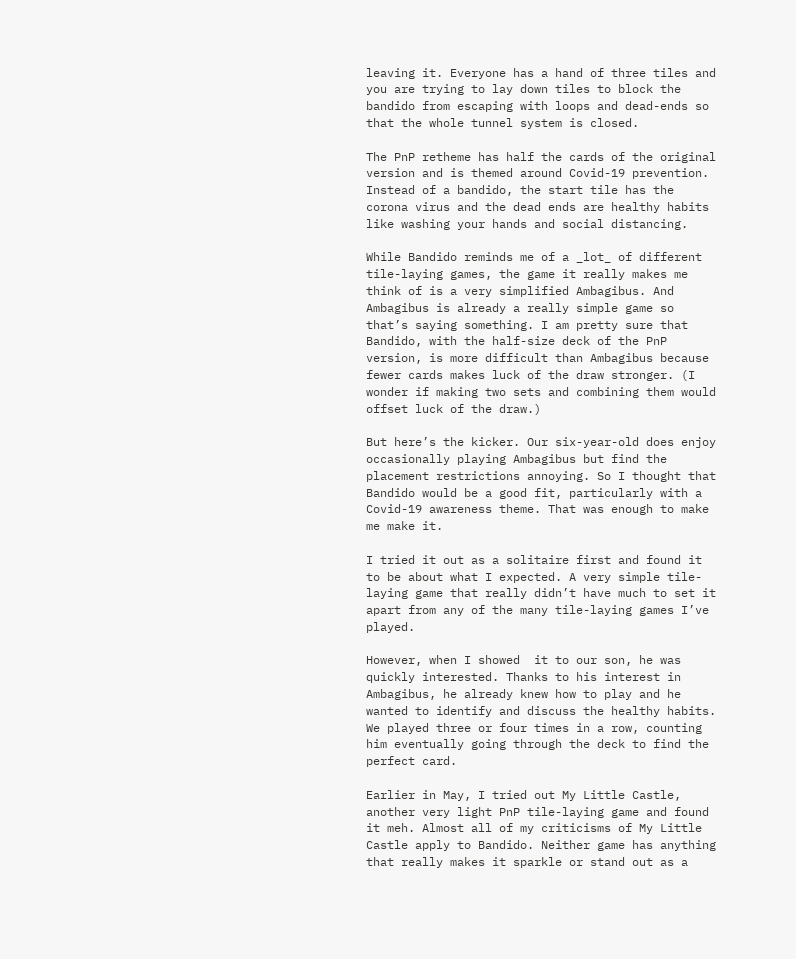leaving it. Everyone has a hand of three tiles and you are trying to lay down tiles to block the bandido from escaping with loops and dead-ends so that the whole tunnel system is closed.

The PnP retheme has half the cards of the original version and is themed around Covid-19 prevention. Instead of a bandido, the start tile has the corona virus and the dead ends are healthy habits like washing your hands and social distancing.

While Bandido reminds me of a _lot_ of different tile-laying games, the game it really makes me think of is a very simplified Ambagibus. And Ambagibus is already a really simple game so that’s saying something. I am pretty sure that Bandido, with the half-size deck of the PnP version, is more difficult than Ambagibus because fewer cards makes luck of the draw stronger. (I wonder if making two sets and combining them would offset luck of the draw.)

But here’s the kicker. Our six-year-old does enjoy occasionally playing Ambagibus but find the placement restrictions annoying. So I thought that Bandido would be a good fit, particularly with a Covid-19 awareness theme. That was enough to make me make it.

I tried it out as a solitaire first and found it to be about what I expected. A very simple tile-laying game that really didn’t have much to set it apart from any of the many tile-laying games I’ve played.

However, when I showed  it to our son, he was quickly interested. Thanks to his interest in Ambagibus, he already knew how to play and he wanted to identify and discuss the healthy habits. We played three or four times in a row, counting him eventually going through the deck to find the perfect card.

Earlier in May, I tried out My Little Castle, another very light PnP tile-laying game and found it meh. Almost all of my criticisms of My Little Castle apply to Bandido. Neither game has anything that really makes it sparkle or stand out as a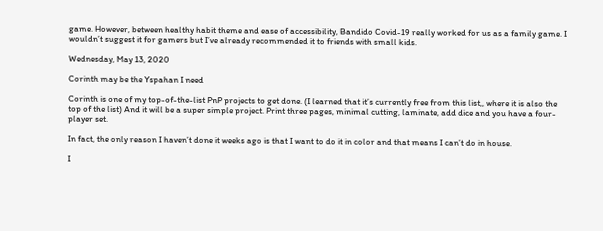game. However, between healthy habit theme and ease of accessibility, Bandido Covid-19 really worked for us as a family game. I wouldn’t suggest it for gamers but I’ve already recommended it to friends with small kids.

Wednesday, May 13, 2020

Corinth may be the Yspahan I need

Corinth is one of my top-of-the-list PnP projects to get done. (I learned that it’s currently free from this list,, where it is also the top of the list) And it will be a super simple project. Print three pages, minimal cutting, laminate, add dice and you have a four-player set.

In fact, the only reason I haven’t done it weeks ago is that I want to do it in color and that means I can’t do in house.

I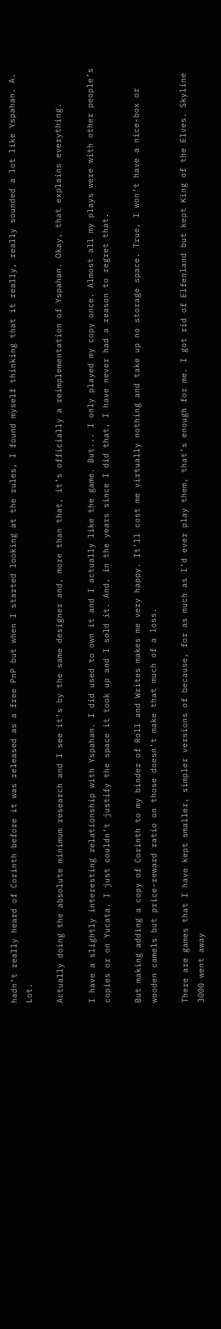hadn’t really heard of Corinth before it was released as a free PnP but when I started looking at the rules, I found myself thinking that it really, really sounded a lot like Yspahan. A. Lot.

Actually doing the absolute minimum research and I see it’s by the same designer and, more than that, it’s officially a reimplementation of Yspahan. Okay, that explains everything.

I have a slightly interesting relationship with Yspahan. I did used to own it and I actually like the game. But... I only played my copy once. Almost all my plays were with other people’s copies or on Yucata. I just couldn’t justify the space it took up and I sold it. And, in the years since I did that, I have never had a reason to regret that.

But making adding a copy of Corinth to my binder of Roll and Writes makes me very happy. It’ll cost me virtually nothing and take up no storage space. True, I won’t have a nice-box or wooden camels but price-reward ratio on those doesn’t make that much of a loss.

There are games that I have kept smaller, simpler versions of because, for as much as I’d ever play them, that’s enough for me. I got rid of Elfenland but kept King of the Elves. Skyline 3000 went away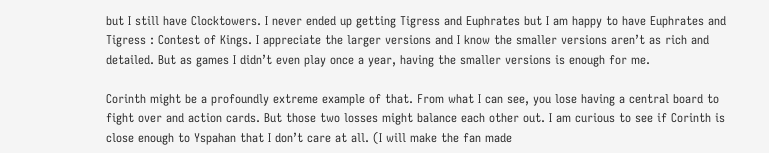but I still have Clocktowers. I never ended up getting Tigress and Euphrates but I am happy to have Euphrates and Tigress : Contest of Kings. I appreciate the larger versions and I know the smaller versions aren’t as rich and detailed. But as games I didn’t even play once a year, having the smaller versions is enough for me.

Corinth might be a profoundly extreme example of that. From what I can see, you lose having a central board to fight over and action cards. But those two losses might balance each other out. I am curious to see if Corinth is close enough to Yspahan that I don’t care at all. (I will make the fan made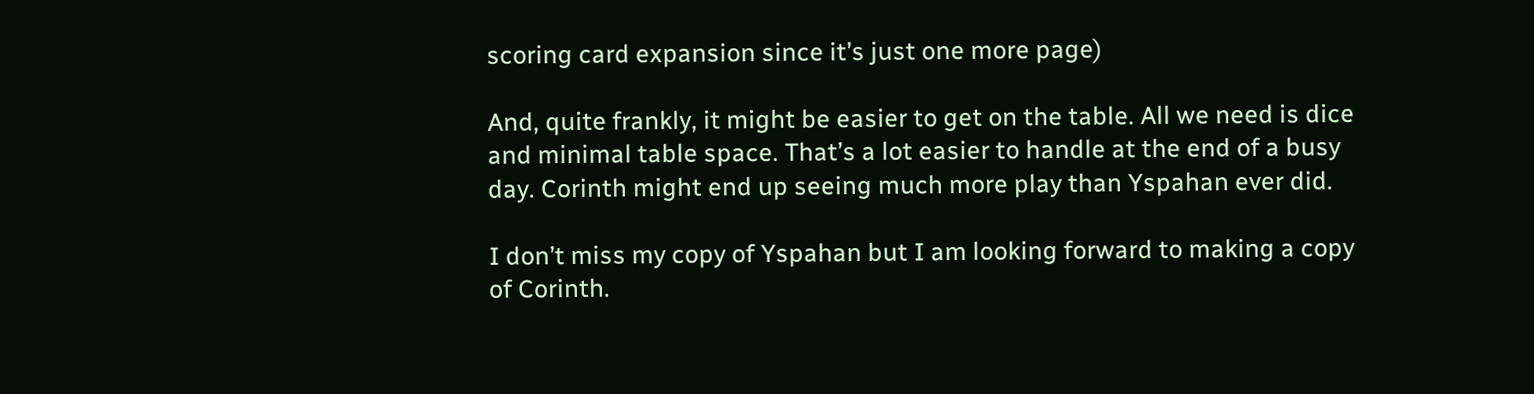scoring card expansion since it’s just one more page)

And, quite frankly, it might be easier to get on the table. All we need is dice and minimal table space. That’s a lot easier to handle at the end of a busy day. Corinth might end up seeing much more play than Yspahan ever did.

I don’t miss my copy of Yspahan but I am looking forward to making a copy of Corinth.